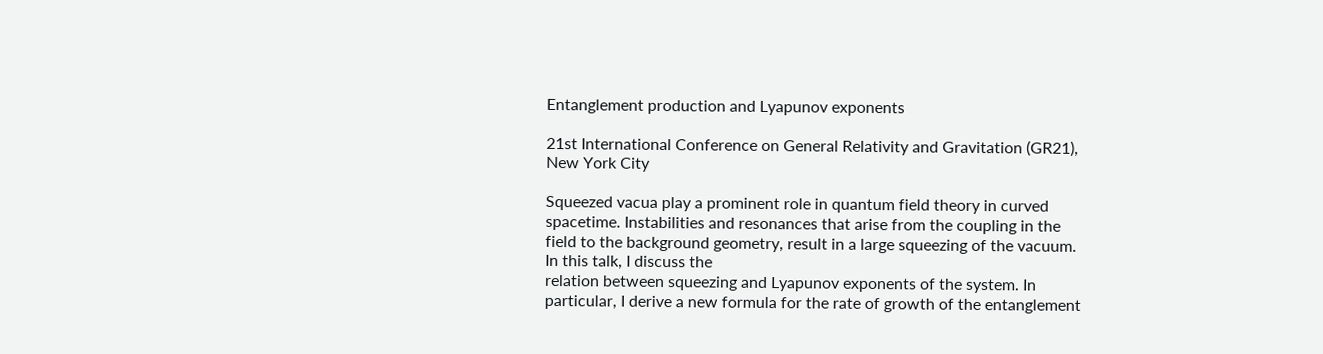Entanglement production and Lyapunov exponents

21st International Conference on General Relativity and Gravitation (GR21), New York City

Squeezed vacua play a prominent role in quantum field theory in curved spacetime. Instabilities and resonances that arise from the coupling in the field to the background geometry, result in a large squeezing of the vacuum. In this talk, I discuss the
relation between squeezing and Lyapunov exponents of the system. In particular, I derive a new formula for the rate of growth of the entanglement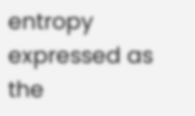entropy expressed as the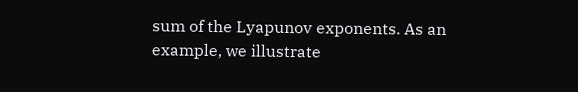sum of the Lyapunov exponents. As an example, we illustrate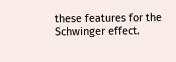these features for the Schwinger effect.